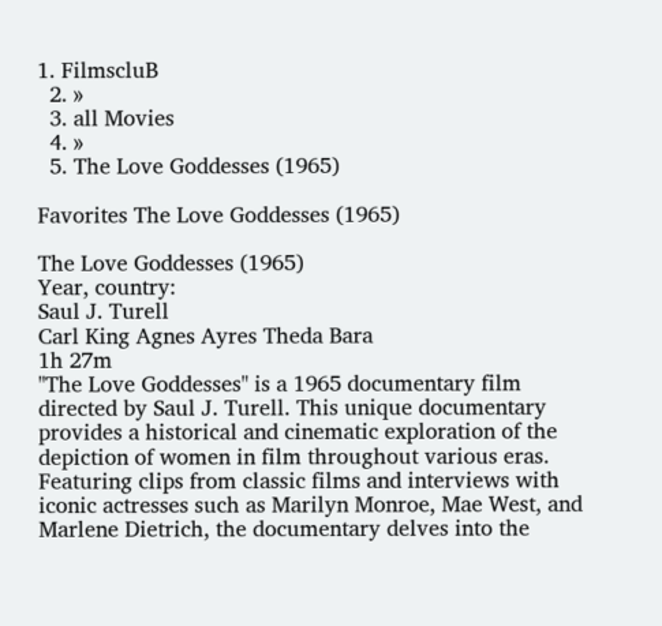1. FilmscluB
  2. »
  3. all Movies
  4. »
  5. The Love Goddesses (1965)

Favorites The Love Goddesses (1965)

The Love Goddesses (1965)
Year, country:
Saul J. Turell
Carl King Agnes Ayres Theda Bara
1h 27m
"The Love Goddesses" is a 1965 documentary film directed by Saul J. Turell. This unique documentary provides a historical and cinematic exploration of the depiction of women in film throughout various eras. Featuring clips from classic films and interviews with iconic actresses such as Marilyn Monroe, Mae West, and Marlene Dietrich, the documentary delves into the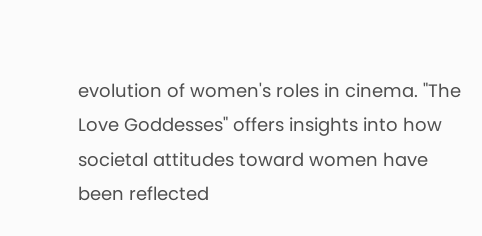evolution of women's roles in cinema. "The Love Goddesses" offers insights into how societal attitudes toward women have been reflected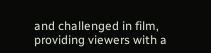and challenged in film, providing viewers with a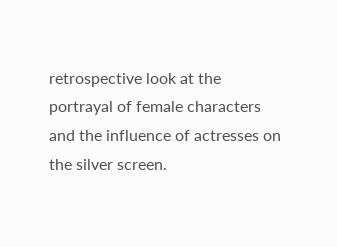retrospective look at the portrayal of female characters and the influence of actresses on the silver screen.